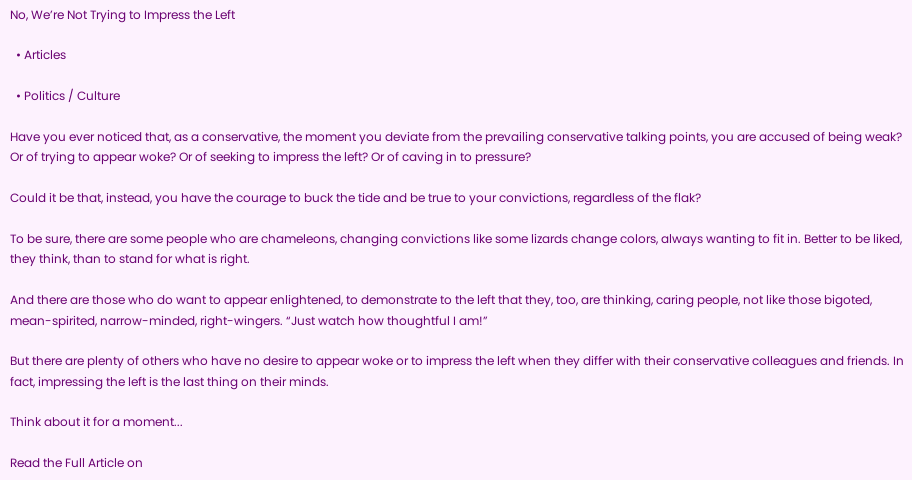No, We’re Not Trying to Impress the Left

  • Articles

  • Politics / Culture

Have you ever noticed that, as a conservative, the moment you deviate from the prevailing conservative talking points, you are accused of being weak? Or of trying to appear woke? Or of seeking to impress the left? Or of caving in to pressure?

Could it be that, instead, you have the courage to buck the tide and be true to your convictions, regardless of the flak?

To be sure, there are some people who are chameleons, changing convictions like some lizards change colors, always wanting to fit in. Better to be liked, they think, than to stand for what is right.

And there are those who do want to appear enlightened, to demonstrate to the left that they, too, are thinking, caring people, not like those bigoted, mean-spirited, narrow-minded, right-wingers. “Just watch how thoughtful I am!”

But there are plenty of others who have no desire to appear woke or to impress the left when they differ with their conservative colleagues and friends. In fact, impressing the left is the last thing on their minds.

Think about it for a moment...

Read the Full Article on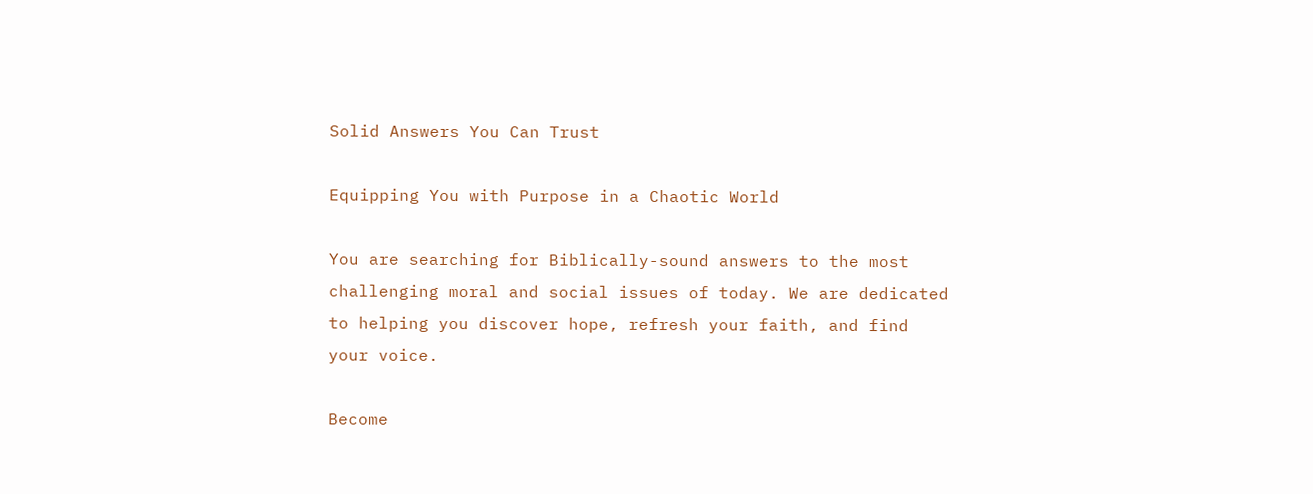Solid Answers You Can Trust

Equipping You with Purpose in a Chaotic World

You are searching for Biblically-sound answers to the most challenging moral and social issues of today. We are dedicated to helping you discover hope, refresh your faith, and find your voice.

Become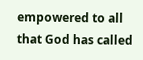empowered to all that God has called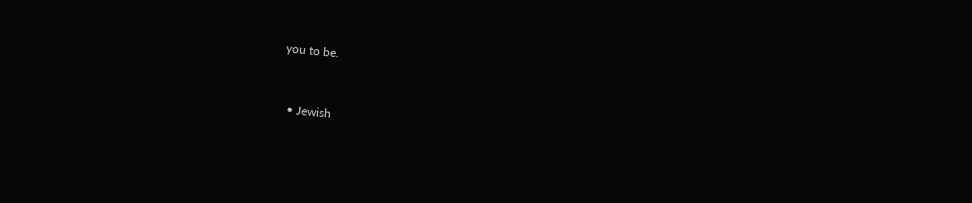you to be.


  • Jewish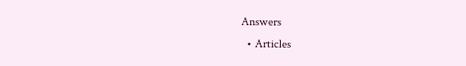Answers
  • Articles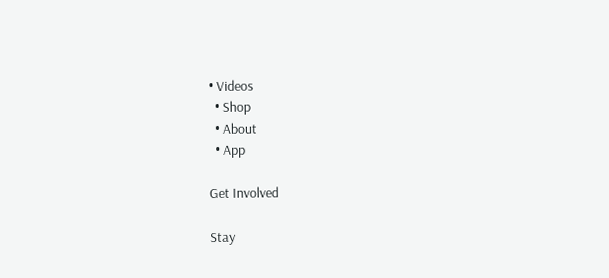• Videos
  • Shop
  • About
  • App

Get Involved

Stay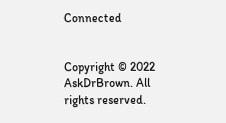Connected


Copyright © 2022 AskDrBrown. All rights reserved.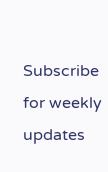Subscribe for weekly updates